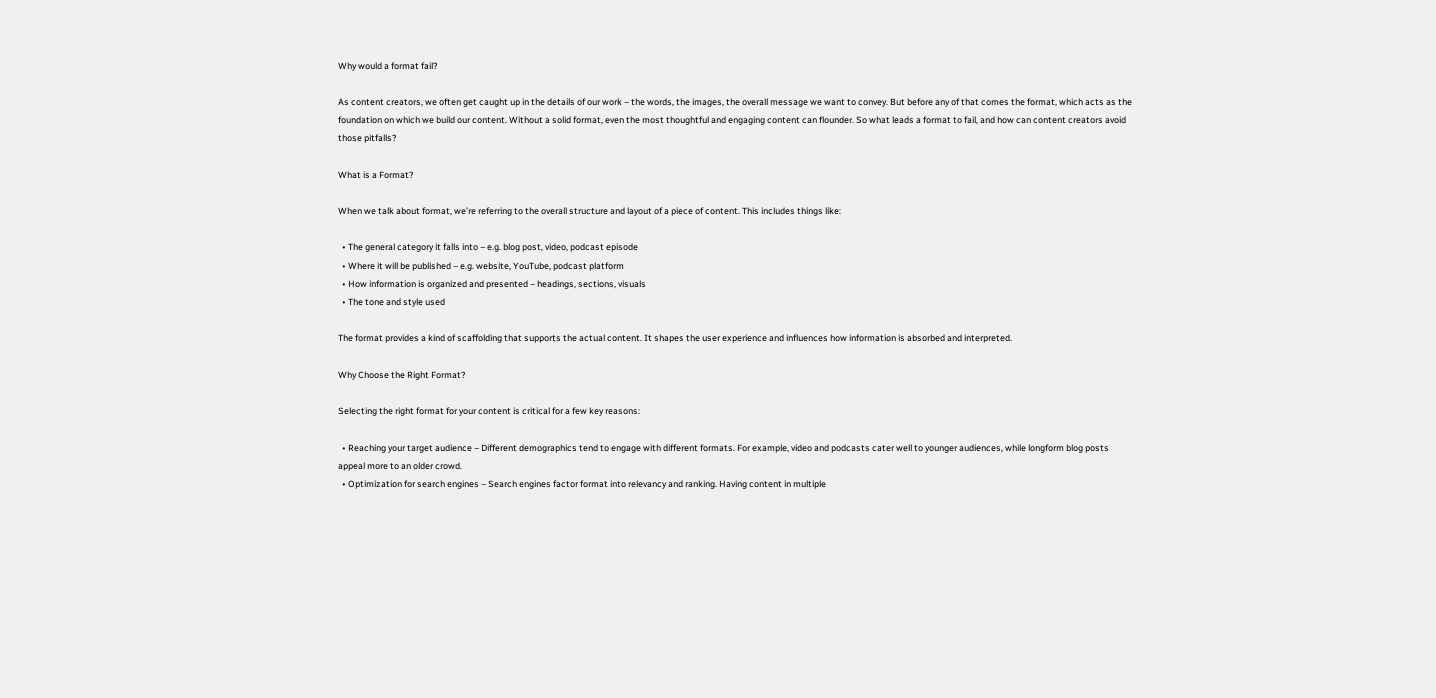Why would a format fail?

As content creators, we often get caught up in the details of our work – the words, the images, the overall message we want to convey. But before any of that comes the format, which acts as the foundation on which we build our content. Without a solid format, even the most thoughtful and engaging content can flounder. So what leads a format to fail, and how can content creators avoid those pitfalls?

What is a Format?

When we talk about format, we’re referring to the overall structure and layout of a piece of content. This includes things like:

  • The general category it falls into – e.g. blog post, video, podcast episode
  • Where it will be published – e.g. website, YouTube, podcast platform
  • How information is organized and presented – headings, sections, visuals
  • The tone and style used

The format provides a kind of scaffolding that supports the actual content. It shapes the user experience and influences how information is absorbed and interpreted.

Why Choose the Right Format?

Selecting the right format for your content is critical for a few key reasons:

  • Reaching your target audience – Different demographics tend to engage with different formats. For example, video and podcasts cater well to younger audiences, while longform blog posts appeal more to an older crowd.
  • Optimization for search engines – Search engines factor format into relevancy and ranking. Having content in multiple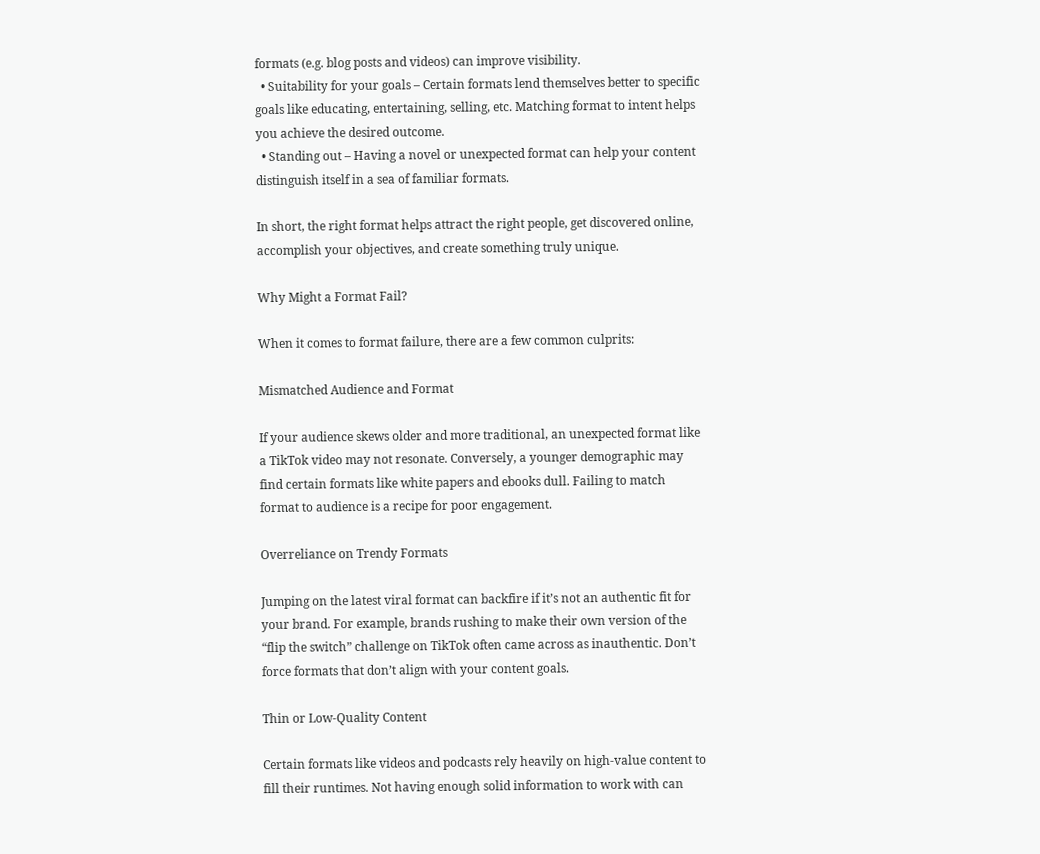formats (e.g. blog posts and videos) can improve visibility.
  • Suitability for your goals – Certain formats lend themselves better to specific goals like educating, entertaining, selling, etc. Matching format to intent helps you achieve the desired outcome.
  • Standing out – Having a novel or unexpected format can help your content distinguish itself in a sea of familiar formats.

In short, the right format helps attract the right people, get discovered online, accomplish your objectives, and create something truly unique.

Why Might a Format Fail?

When it comes to format failure, there are a few common culprits:

Mismatched Audience and Format

If your audience skews older and more traditional, an unexpected format like a TikTok video may not resonate. Conversely, a younger demographic may find certain formats like white papers and ebooks dull. Failing to match format to audience is a recipe for poor engagement.

Overreliance on Trendy Formats

Jumping on the latest viral format can backfire if it’s not an authentic fit for your brand. For example, brands rushing to make their own version of the “flip the switch” challenge on TikTok often came across as inauthentic. Don’t force formats that don’t align with your content goals.

Thin or Low-Quality Content

Certain formats like videos and podcasts rely heavily on high-value content to fill their runtimes. Not having enough solid information to work with can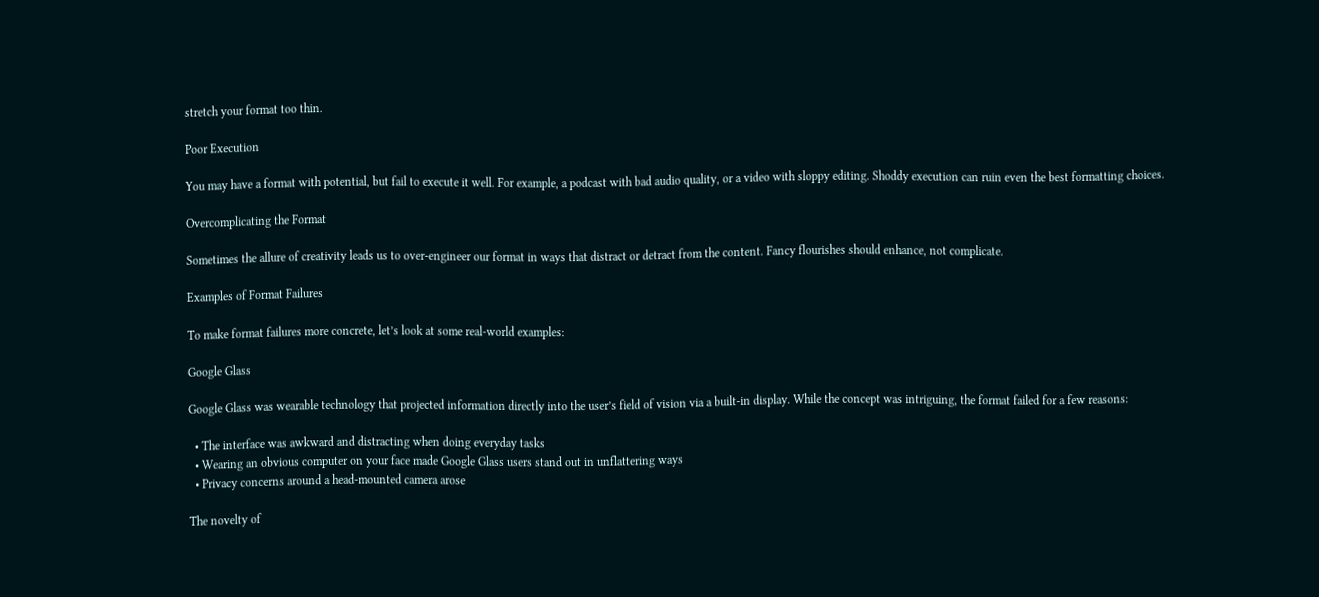stretch your format too thin.

Poor Execution

You may have a format with potential, but fail to execute it well. For example, a podcast with bad audio quality, or a video with sloppy editing. Shoddy execution can ruin even the best formatting choices.

Overcomplicating the Format

Sometimes the allure of creativity leads us to over-engineer our format in ways that distract or detract from the content. Fancy flourishes should enhance, not complicate.

Examples of Format Failures

To make format failures more concrete, let’s look at some real-world examples:

Google Glass

Google Glass was wearable technology that projected information directly into the user’s field of vision via a built-in display. While the concept was intriguing, the format failed for a few reasons:

  • The interface was awkward and distracting when doing everyday tasks
  • Wearing an obvious computer on your face made Google Glass users stand out in unflattering ways
  • Privacy concerns around a head-mounted camera arose

The novelty of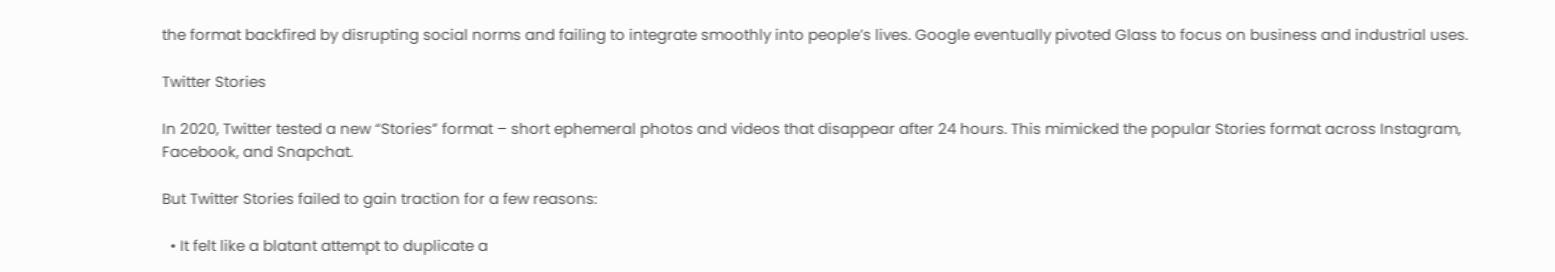the format backfired by disrupting social norms and failing to integrate smoothly into people’s lives. Google eventually pivoted Glass to focus on business and industrial uses.

Twitter Stories

In 2020, Twitter tested a new “Stories” format – short ephemeral photos and videos that disappear after 24 hours. This mimicked the popular Stories format across Instagram, Facebook, and Snapchat.

But Twitter Stories failed to gain traction for a few reasons:

  • It felt like a blatant attempt to duplicate a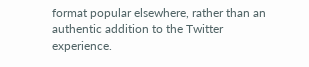format popular elsewhere, rather than an authentic addition to the Twitter experience.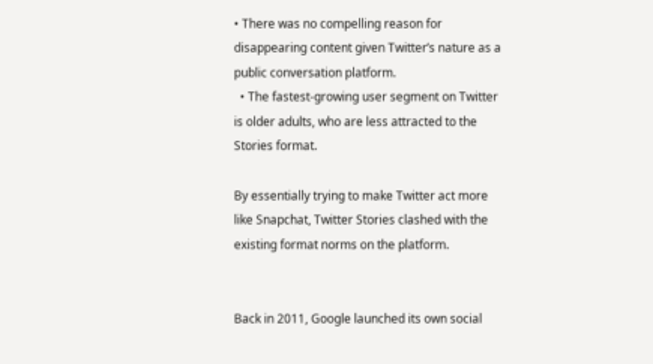• There was no compelling reason for disappearing content given Twitter’s nature as a public conversation platform.
  • The fastest-growing user segment on Twitter is older adults, who are less attracted to the Stories format.

By essentially trying to make Twitter act more like Snapchat, Twitter Stories clashed with the existing format norms on the platform.


Back in 2011, Google launched its own social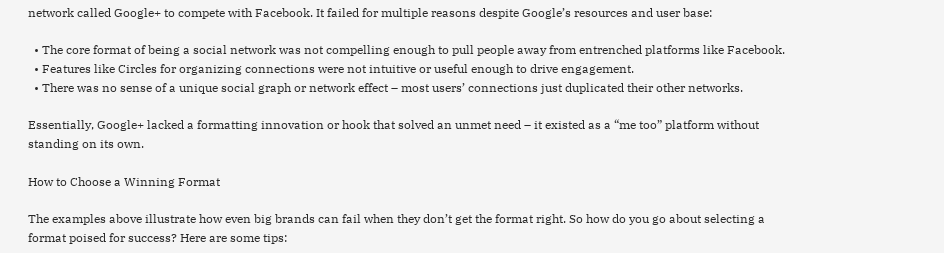network called Google+ to compete with Facebook. It failed for multiple reasons despite Google’s resources and user base:

  • The core format of being a social network was not compelling enough to pull people away from entrenched platforms like Facebook.
  • Features like Circles for organizing connections were not intuitive or useful enough to drive engagement.
  • There was no sense of a unique social graph or network effect – most users’ connections just duplicated their other networks.

Essentially, Google+ lacked a formatting innovation or hook that solved an unmet need – it existed as a “me too” platform without standing on its own.

How to Choose a Winning Format

The examples above illustrate how even big brands can fail when they don’t get the format right. So how do you go about selecting a format poised for success? Here are some tips: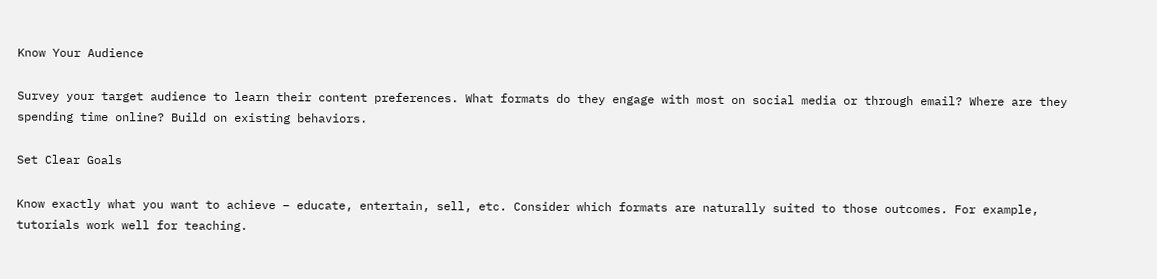Know Your Audience

Survey your target audience to learn their content preferences. What formats do they engage with most on social media or through email? Where are they spending time online? Build on existing behaviors.

Set Clear Goals

Know exactly what you want to achieve – educate, entertain, sell, etc. Consider which formats are naturally suited to those outcomes. For example, tutorials work well for teaching.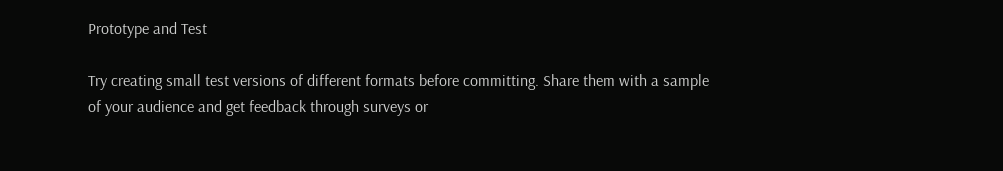Prototype and Test

Try creating small test versions of different formats before committing. Share them with a sample of your audience and get feedback through surveys or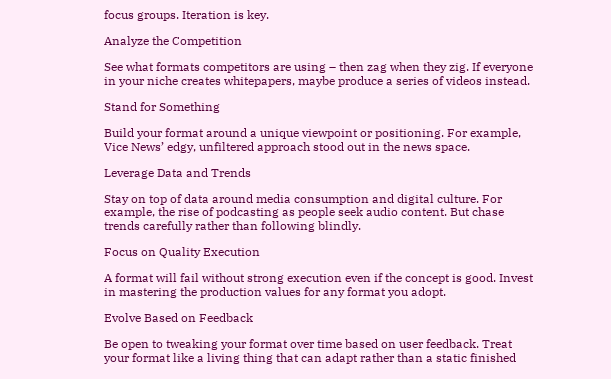focus groups. Iteration is key.

Analyze the Competition

See what formats competitors are using – then zag when they zig. If everyone in your niche creates whitepapers, maybe produce a series of videos instead.

Stand for Something

Build your format around a unique viewpoint or positioning. For example, Vice News’ edgy, unfiltered approach stood out in the news space.

Leverage Data and Trends

Stay on top of data around media consumption and digital culture. For example, the rise of podcasting as people seek audio content. But chase trends carefully rather than following blindly.

Focus on Quality Execution

A format will fail without strong execution even if the concept is good. Invest in mastering the production values for any format you adopt.

Evolve Based on Feedback

Be open to tweaking your format over time based on user feedback. Treat your format like a living thing that can adapt rather than a static finished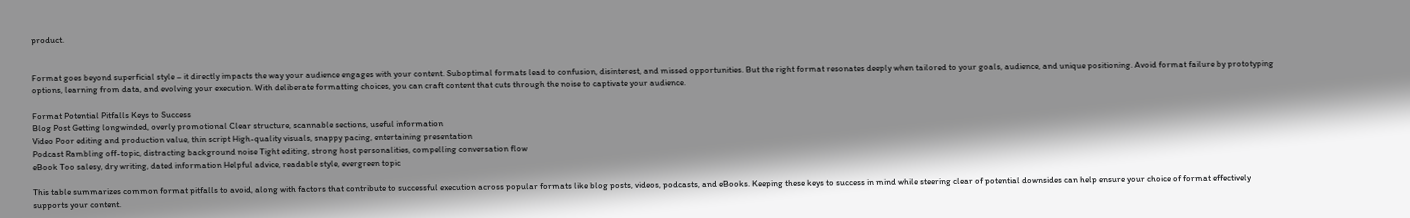product.


Format goes beyond superficial style – it directly impacts the way your audience engages with your content. Suboptimal formats lead to confusion, disinterest, and missed opportunities. But the right format resonates deeply when tailored to your goals, audience, and unique positioning. Avoid format failure by prototyping options, learning from data, and evolving your execution. With deliberate formatting choices, you can craft content that cuts through the noise to captivate your audience.

Format Potential Pitfalls Keys to Success
Blog Post Getting longwinded, overly promotional Clear structure, scannable sections, useful information
Video Poor editing and production value, thin script High-quality visuals, snappy pacing, entertaining presentation
Podcast Rambling off-topic, distracting background noise Tight editing, strong host personalities, compelling conversation flow
eBook Too salesy, dry writing, dated information Helpful advice, readable style, evergreen topic

This table summarizes common format pitfalls to avoid, along with factors that contribute to successful execution across popular formats like blog posts, videos, podcasts, and eBooks. Keeping these keys to success in mind while steering clear of potential downsides can help ensure your choice of format effectively supports your content.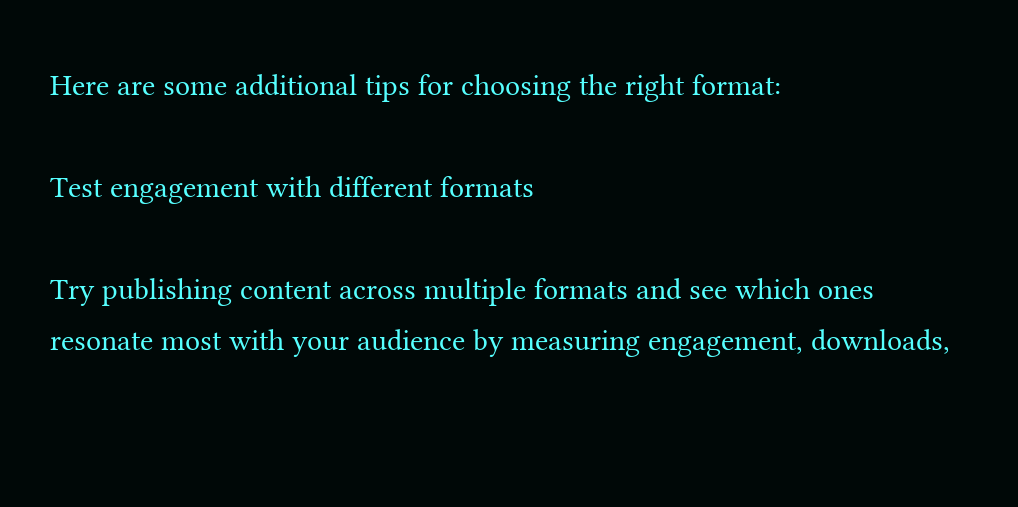Here are some additional tips for choosing the right format:

Test engagement with different formats

Try publishing content across multiple formats and see which ones resonate most with your audience by measuring engagement, downloads,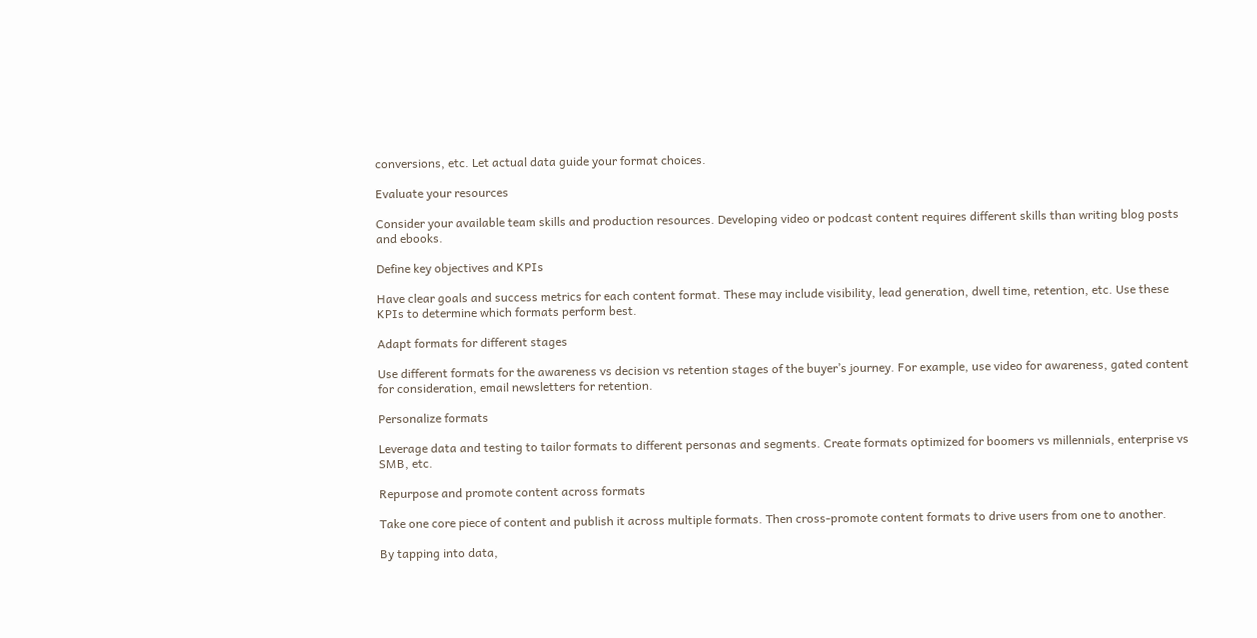conversions, etc. Let actual data guide your format choices.

Evaluate your resources

Consider your available team skills and production resources. Developing video or podcast content requires different skills than writing blog posts and ebooks.

Define key objectives and KPIs

Have clear goals and success metrics for each content format. These may include visibility, lead generation, dwell time, retention, etc. Use these KPIs to determine which formats perform best.

Adapt formats for different stages

Use different formats for the awareness vs decision vs retention stages of the buyer’s journey. For example, use video for awareness, gated content for consideration, email newsletters for retention.

Personalize formats

Leverage data and testing to tailor formats to different personas and segments. Create formats optimized for boomers vs millennials, enterprise vs SMB, etc.

Repurpose and promote content across formats

Take one core piece of content and publish it across multiple formats. Then cross-promote content formats to drive users from one to another.

By tapping into data,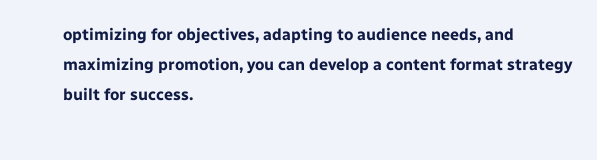optimizing for objectives, adapting to audience needs, and maximizing promotion, you can develop a content format strategy built for success.